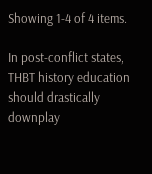Showing 1-4 of 4 items.

In post-conflict states, THBT history education should drastically downplay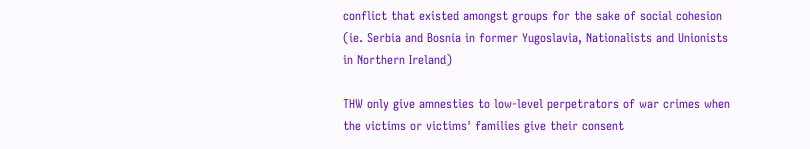conflict that existed amongst groups for the sake of social cohesion (ie. Serbia and Bosnia in former Yugoslavia, Nationalists and Unionists in Northern Ireland)

THW only give amnesties to low-level perpetrators of war crimes when the victims or victims' families give their consent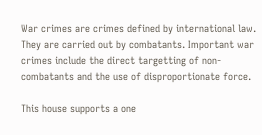War crimes are crimes defined by international law. They are carried out by combatants. Important war crimes include the direct targetting of non-combatants and the use of disproportionate force.

This house supports a one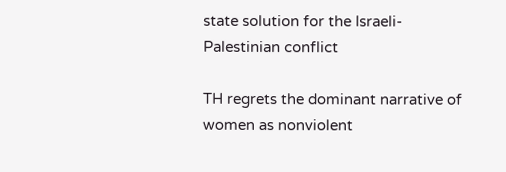state solution for the Israeli-Palestinian conflict

TH regrets the dominant narrative of women as nonviolent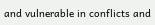and vulnerable in conflicts and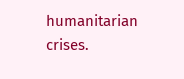humanitarian crises.